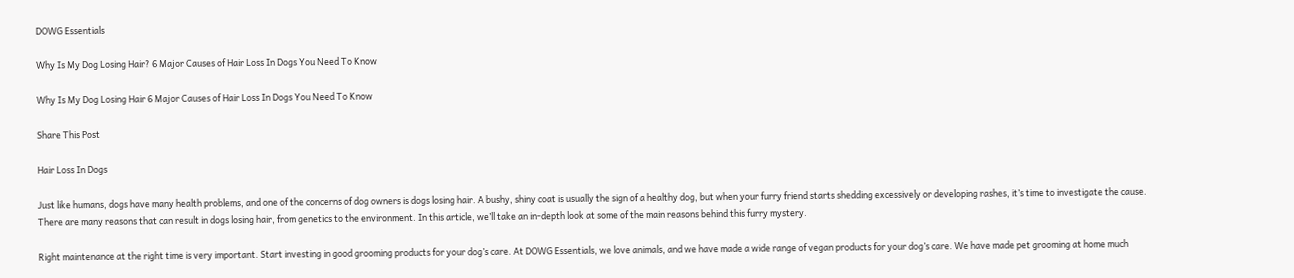DOWG Essentials

Why Is My Dog Losing Hair? 6 Major Causes of Hair Loss In Dogs You Need To Know

Why Is My Dog Losing Hair 6 Major Causes of Hair Loss In Dogs You Need To Know

Share This Post

Hair Loss In Dogs

Just like humans, dogs have many health problems, and one of the concerns of dog owners is dogs losing hair. A bushy, shiny coat is usually the sign of a healthy dog, but when your furry friend starts shedding excessively or developing rashes, it’s time to investigate the cause. There are many reasons that can result in dogs losing hair, from genetics to the environment. In this article, we’ll take an in-depth look at some of the main reasons behind this furry mystery.

Right maintenance at the right time is very important. Start investing in good grooming products for your dog’s care. At DOWG Essentials, we love animals, and we have made a wide range of vegan products for your dog’s care. We have made pet grooming at home much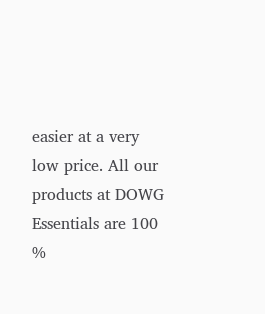easier at a very low price. All our products at DOWG Essentials are 100 %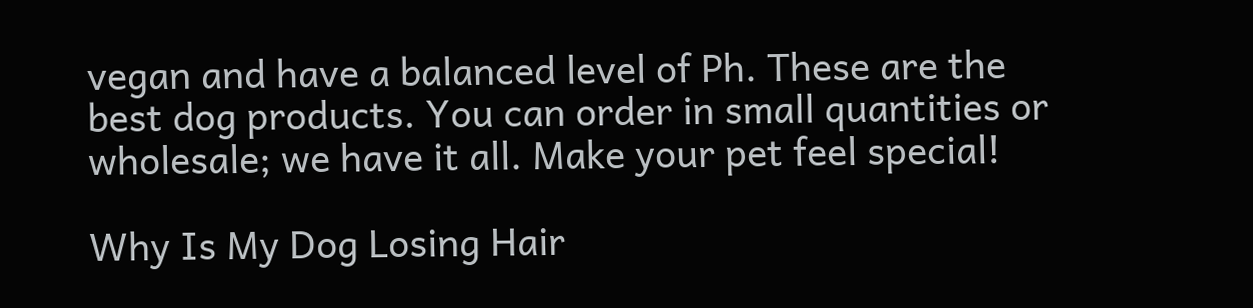vegan and have a balanced level of Ph. These are the best dog products. You can order in small quantities or wholesale; we have it all. Make your pet feel special!

Why Is My Dog Losing Hair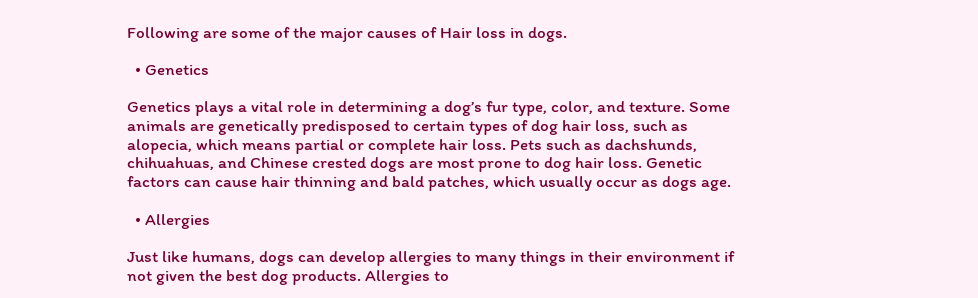Following are some of the major causes of Hair loss in dogs.

  • Genetics

Genetics plays a vital role in determining a dog’s fur type, color, and texture. Some animals are genetically predisposed to certain types of dog hair loss, such as alopecia, which means partial or complete hair loss. Pets such as dachshunds, chihuahuas, and Chinese crested dogs are most prone to dog hair loss. Genetic factors can cause hair thinning and bald patches, which usually occur as dogs age.

  • Allergies

Just like humans, dogs can develop allergies to many things in their environment if not given the best dog products. Allergies to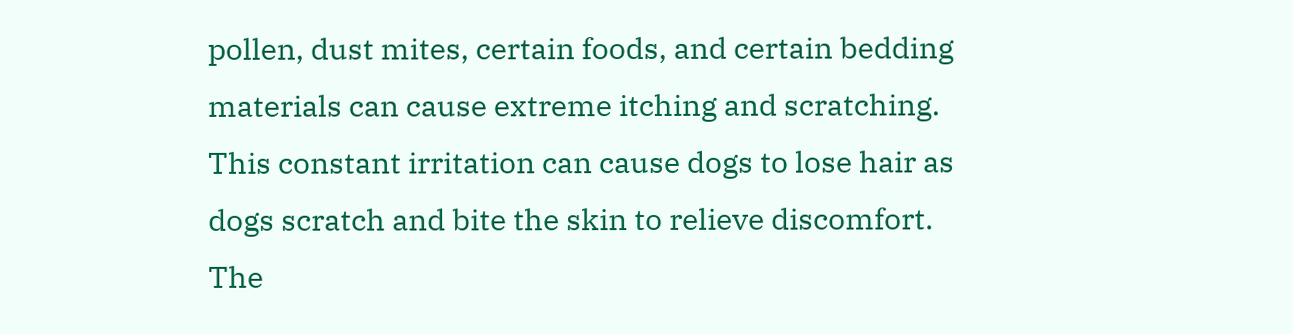pollen, dust mites, certain foods, and certain bedding materials can cause extreme itching and scratching. This constant irritation can cause dogs to lose hair as dogs scratch and bite the skin to relieve discomfort. The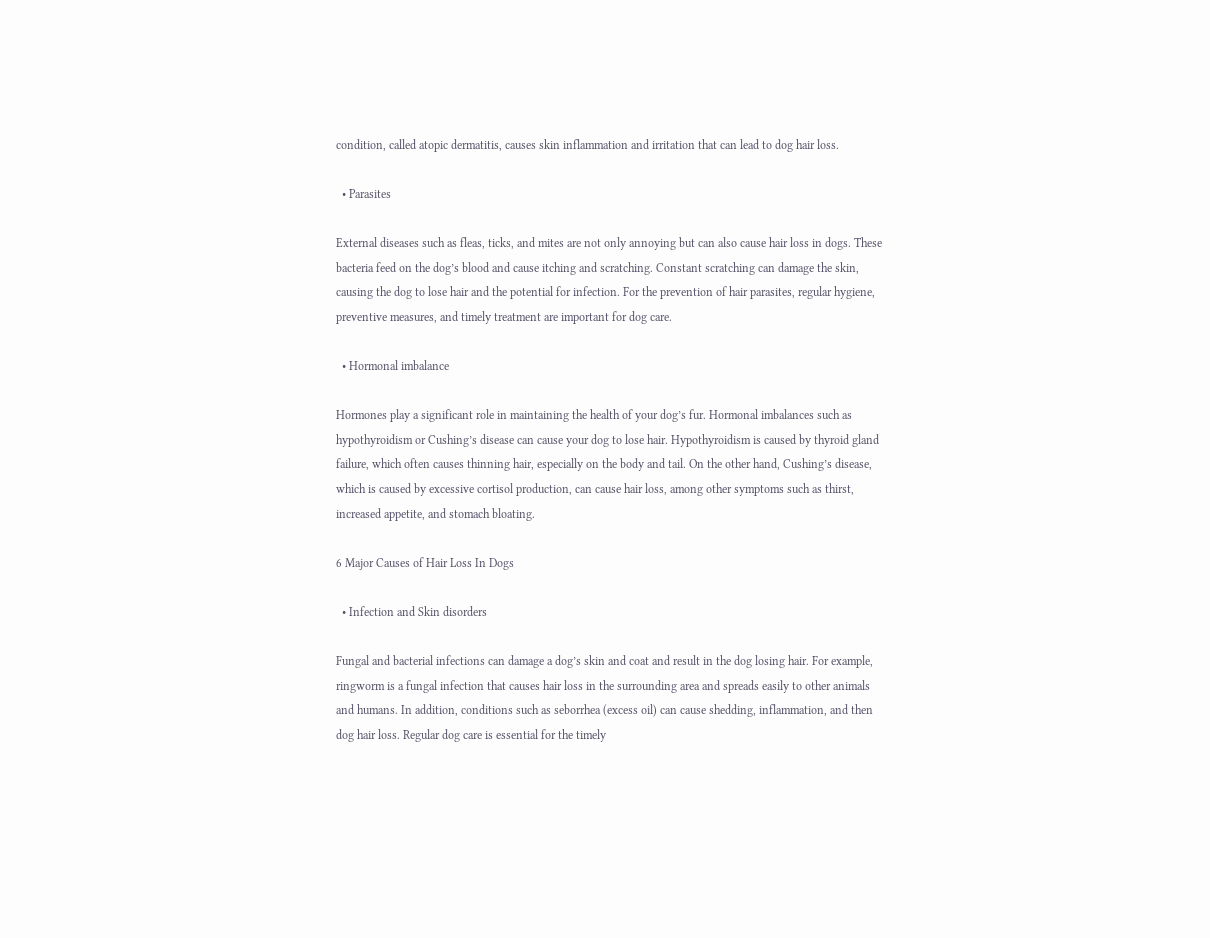condition, called atopic dermatitis, causes skin inflammation and irritation that can lead to dog hair loss.

  • Parasites

External diseases such as fleas, ticks, and mites are not only annoying but can also cause hair loss in dogs. These bacteria feed on the dog’s blood and cause itching and scratching. Constant scratching can damage the skin, causing the dog to lose hair and the potential for infection. For the prevention of hair parasites, regular hygiene, preventive measures, and timely treatment are important for dog care.

  • Hormonal imbalance

Hormones play a significant role in maintaining the health of your dog’s fur. Hormonal imbalances such as hypothyroidism or Cushing’s disease can cause your dog to lose hair. Hypothyroidism is caused by thyroid gland failure, which often causes thinning hair, especially on the body and tail. On the other hand, Cushing’s disease, which is caused by excessive cortisol production, can cause hair loss, among other symptoms such as thirst, increased appetite, and stomach bloating.

6 Major Causes of Hair Loss In Dogs

  • Infection and Skin disorders

Fungal and bacterial infections can damage a dog’s skin and coat and result in the dog losing hair. For example, ringworm is a fungal infection that causes hair loss in the surrounding area and spreads easily to other animals and humans. In addition, conditions such as seborrhea (excess oil) can cause shedding, inflammation, and then dog hair loss. Regular dog care is essential for the timely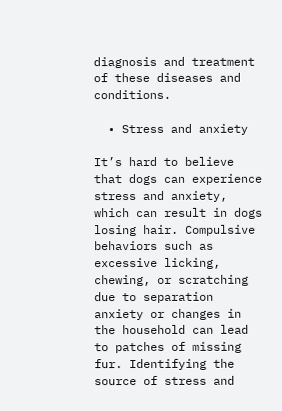diagnosis and treatment of these diseases and conditions.

  • Stress and anxiety

It’s hard to believe that dogs can experience stress and anxiety, which can result in dogs losing hair. Compulsive behaviors such as excessive licking, chewing, or scratching due to separation anxiety or changes in the household can lead to patches of missing fur. Identifying the source of stress and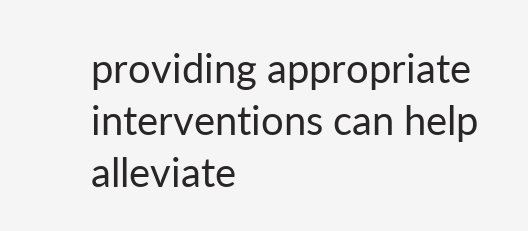providing appropriate interventions can help alleviate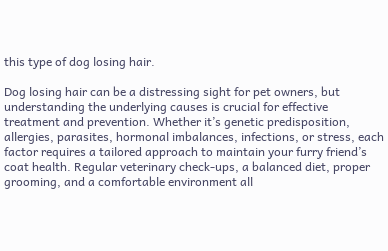this type of dog losing hair.

Dog losing hair can be a distressing sight for pet owners, but understanding the underlying causes is crucial for effective treatment and prevention. Whether it’s genetic predisposition, allergies, parasites, hormonal imbalances, infections, or stress, each factor requires a tailored approach to maintain your furry friend’s coat health. Regular veterinary check-ups, a balanced diet, proper grooming, and a comfortable environment all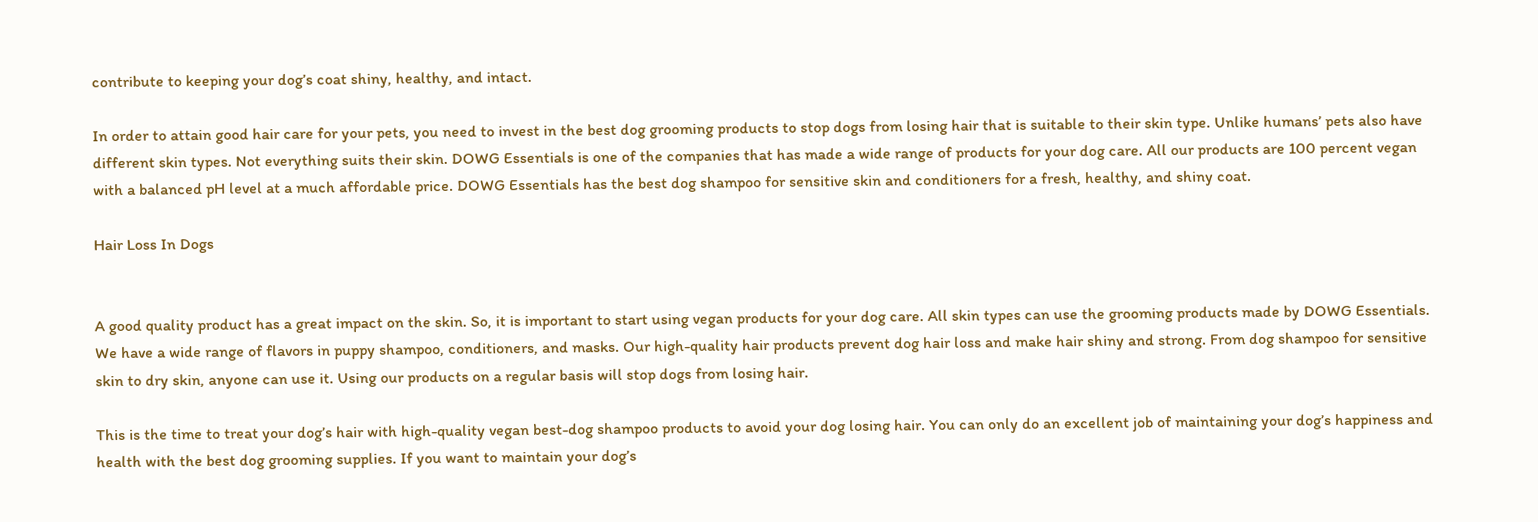contribute to keeping your dog’s coat shiny, healthy, and intact.

In order to attain good hair care for your pets, you need to invest in the best dog grooming products to stop dogs from losing hair that is suitable to their skin type. Unlike humans’ pets also have different skin types. Not everything suits their skin. DOWG Essentials is one of the companies that has made a wide range of products for your dog care. All our products are 100 percent vegan with a balanced pH level at a much affordable price. DOWG Essentials has the best dog shampoo for sensitive skin and conditioners for a fresh, healthy, and shiny coat.

Hair Loss In Dogs


A good quality product has a great impact on the skin. So, it is important to start using vegan products for your dog care. All skin types can use the grooming products made by DOWG Essentials. We have a wide range of flavors in puppy shampoo, conditioners, and masks. Our high-quality hair products prevent dog hair loss and make hair shiny and strong. From dog shampoo for sensitive skin to dry skin, anyone can use it. Using our products on a regular basis will stop dogs from losing hair.

This is the time to treat your dog’s hair with high-quality vegan best-dog shampoo products to avoid your dog losing hair. You can only do an excellent job of maintaining your dog’s happiness and health with the best dog grooming supplies. If you want to maintain your dog’s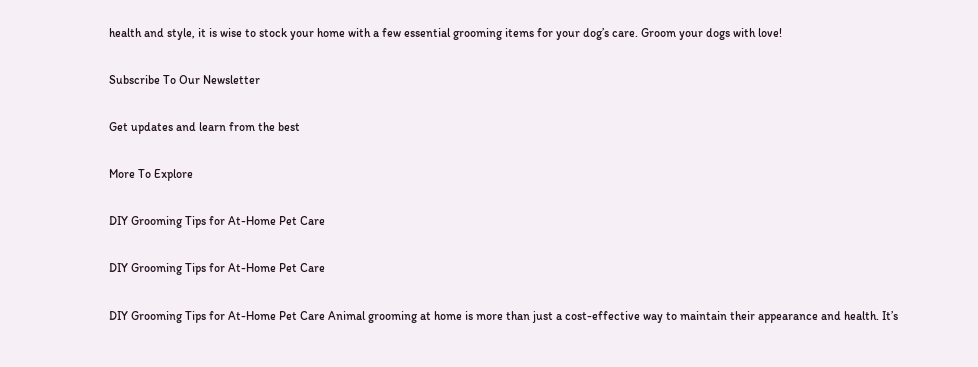health and style, it is wise to stock your home with a few essential grooming items for your dog’s care. Groom your dogs with love!

Subscribe To Our Newsletter

Get updates and learn from the best

More To Explore

DIY Grooming Tips for At-Home Pet Care

DIY Grooming Tips for At-Home Pet Care

DIY Grooming Tips for At-Home Pet Care Animal grooming at home is more than just a cost-effective way to maintain their appearance and health. It’s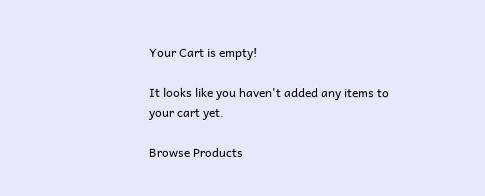Your Cart is empty!

It looks like you haven't added any items to your cart yet.

Browse Products